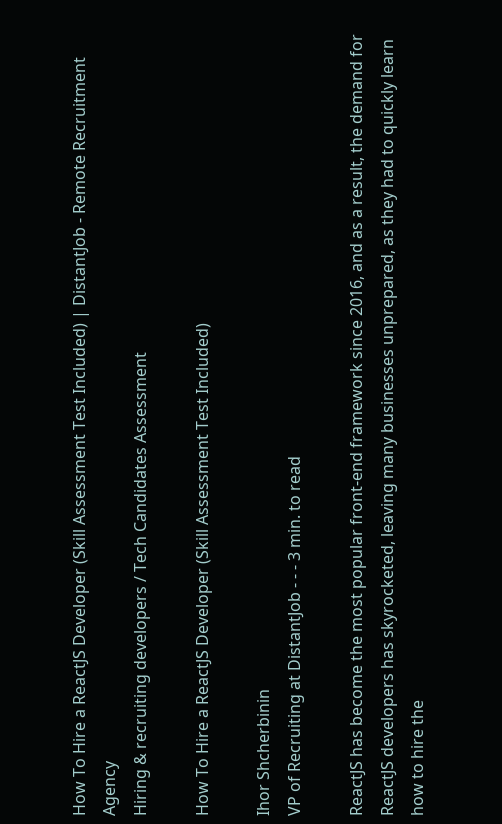How To Hire a ReactJS Developer (Skill Assessment Test Included) | DistantJob - Remote Recruitment Agency
Hiring & recruiting developers / Tech Candidates Assessment

How To Hire a ReactJS Developer (Skill Assessment Test Included)

Ihor Shcherbinin
VP of Recruiting at DistantJob - - - 3 min. to read

ReactJS has become the most popular front-end framework since 2016, and as a result, the demand for ReactJS developers has skyrocketed, leaving many businesses unprepared, as they had to quickly learn how to hire the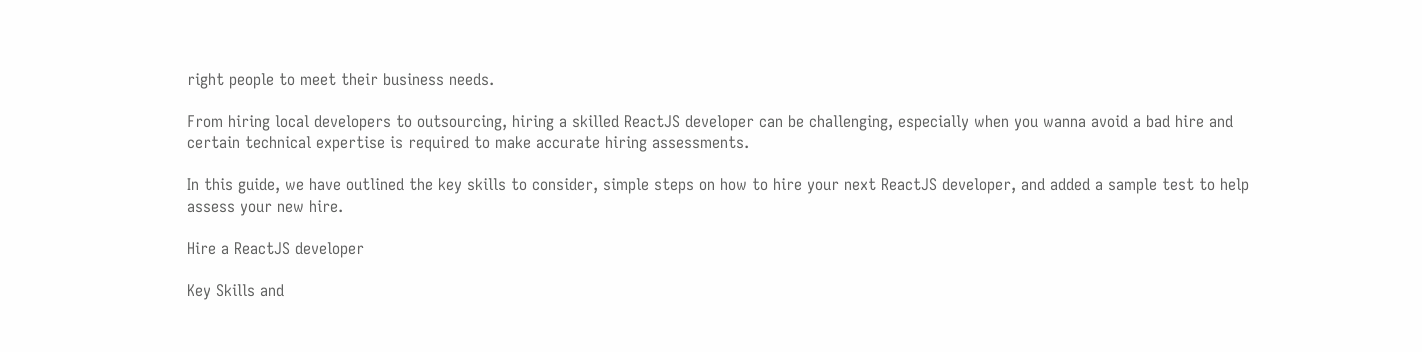right people to meet their business needs.

From hiring local developers to outsourcing, hiring a skilled ReactJS developer can be challenging, especially when you wanna avoid a bad hire and certain technical expertise is required to make accurate hiring assessments.

In this guide, we have outlined the key skills to consider, simple steps on how to hire your next ReactJS developer, and added a sample test to help assess your new hire.

Hire a ReactJS developer

Key Skills and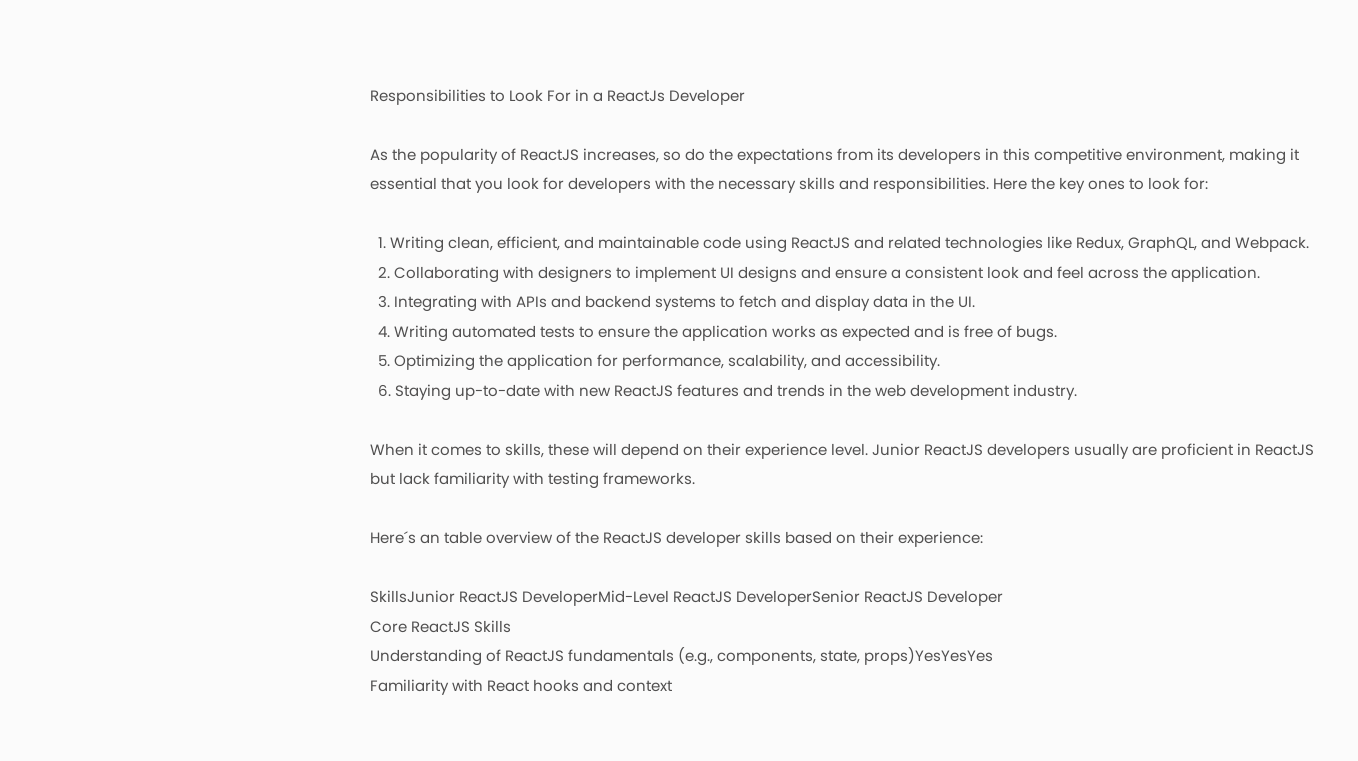Responsibilities to Look For in a ReactJs Developer

As the popularity of ReactJS increases, so do the expectations from its developers in this competitive environment, making it essential that you look for developers with the necessary skills and responsibilities. Here the key ones to look for:

  1. Writing clean, efficient, and maintainable code using ReactJS and related technologies like Redux, GraphQL, and Webpack.
  2. Collaborating with designers to implement UI designs and ensure a consistent look and feel across the application.
  3. Integrating with APIs and backend systems to fetch and display data in the UI.
  4. Writing automated tests to ensure the application works as expected and is free of bugs.
  5. Optimizing the application for performance, scalability, and accessibility.
  6. Staying up-to-date with new ReactJS features and trends in the web development industry.

When it comes to skills, these will depend on their experience level. Junior ReactJS developers usually are proficient in ReactJS but lack familiarity with testing frameworks.

Here´s an table overview of the ReactJS developer skills based on their experience:

SkillsJunior ReactJS DeveloperMid-Level ReactJS DeveloperSenior ReactJS Developer
Core ReactJS Skills
Understanding of ReactJS fundamentals (e.g., components, state, props)YesYesYes
Familiarity with React hooks and context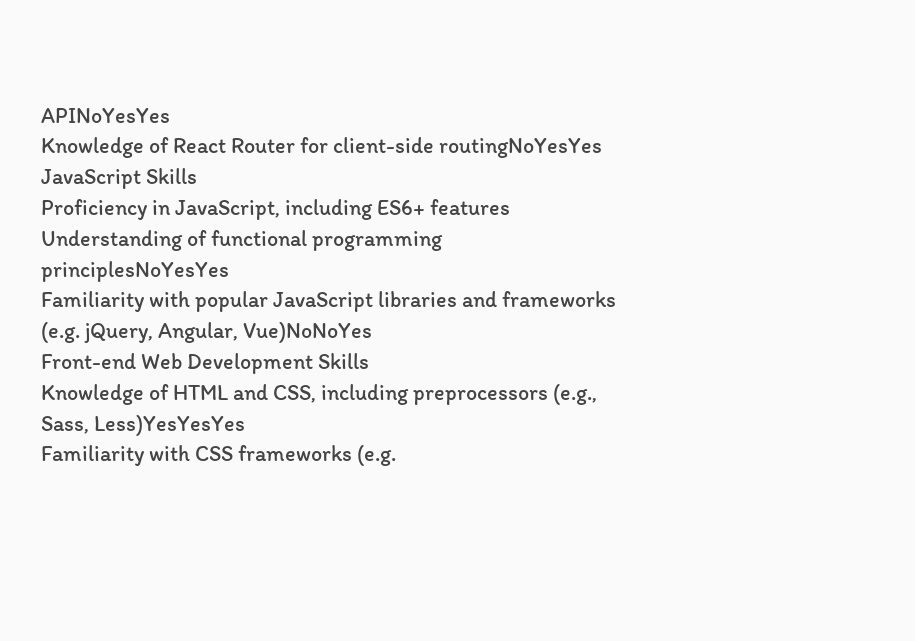APINoYesYes
Knowledge of React Router for client-side routingNoYesYes
JavaScript Skills
Proficiency in JavaScript, including ES6+ features
Understanding of functional programming principlesNoYesYes
Familiarity with popular JavaScript libraries and frameworks (e.g. jQuery, Angular, Vue)NoNoYes
Front-end Web Development Skills
Knowledge of HTML and CSS, including preprocessors (e.g., Sass, Less)YesYesYes
Familiarity with CSS frameworks (e.g.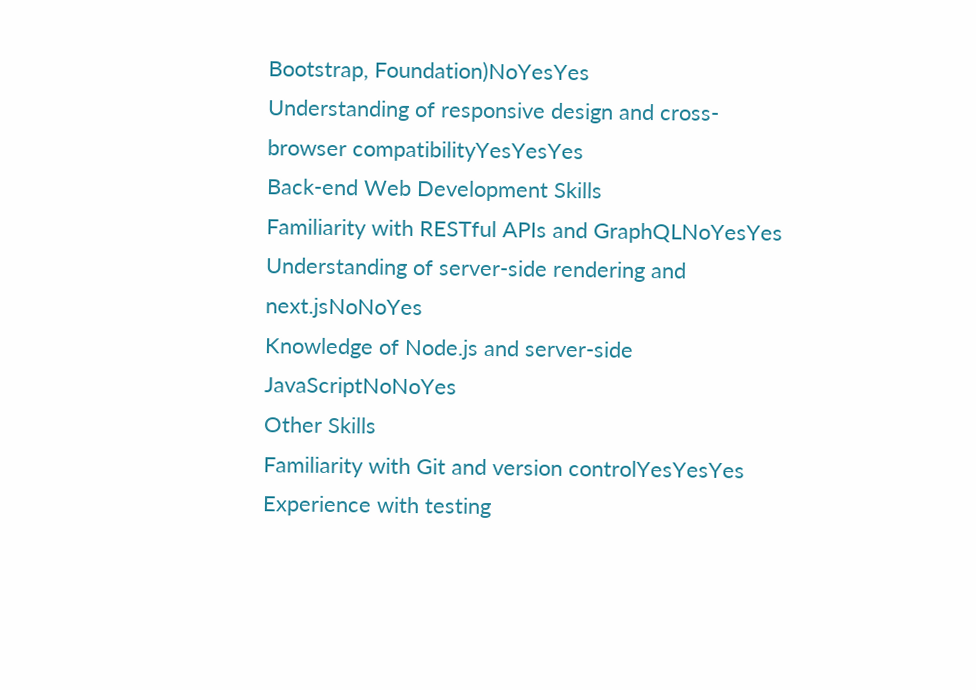Bootstrap, Foundation)NoYesYes
Understanding of responsive design and cross-browser compatibilityYesYesYes
Back-end Web Development Skills
Familiarity with RESTful APIs and GraphQLNoYesYes
Understanding of server-side rendering and next.jsNoNoYes
Knowledge of Node.js and server-side JavaScriptNoNoYes
Other Skills
Familiarity with Git and version controlYesYesYes
Experience with testing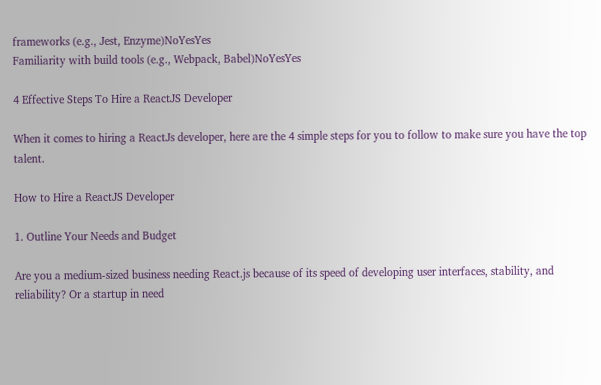frameworks (e.g., Jest, Enzyme)NoYesYes
Familiarity with build tools (e.g., Webpack, Babel)NoYesYes

4 Effective Steps To Hire a ReactJS Developer

When it comes to hiring a ReactJs developer, here are the 4 simple steps for you to follow to make sure you have the top talent.

How to Hire a ReactJS Developer

1. Outline Your Needs and Budget

Are you a medium-sized business needing React.js because of its speed of developing user interfaces, stability, and reliability? Or a startup in need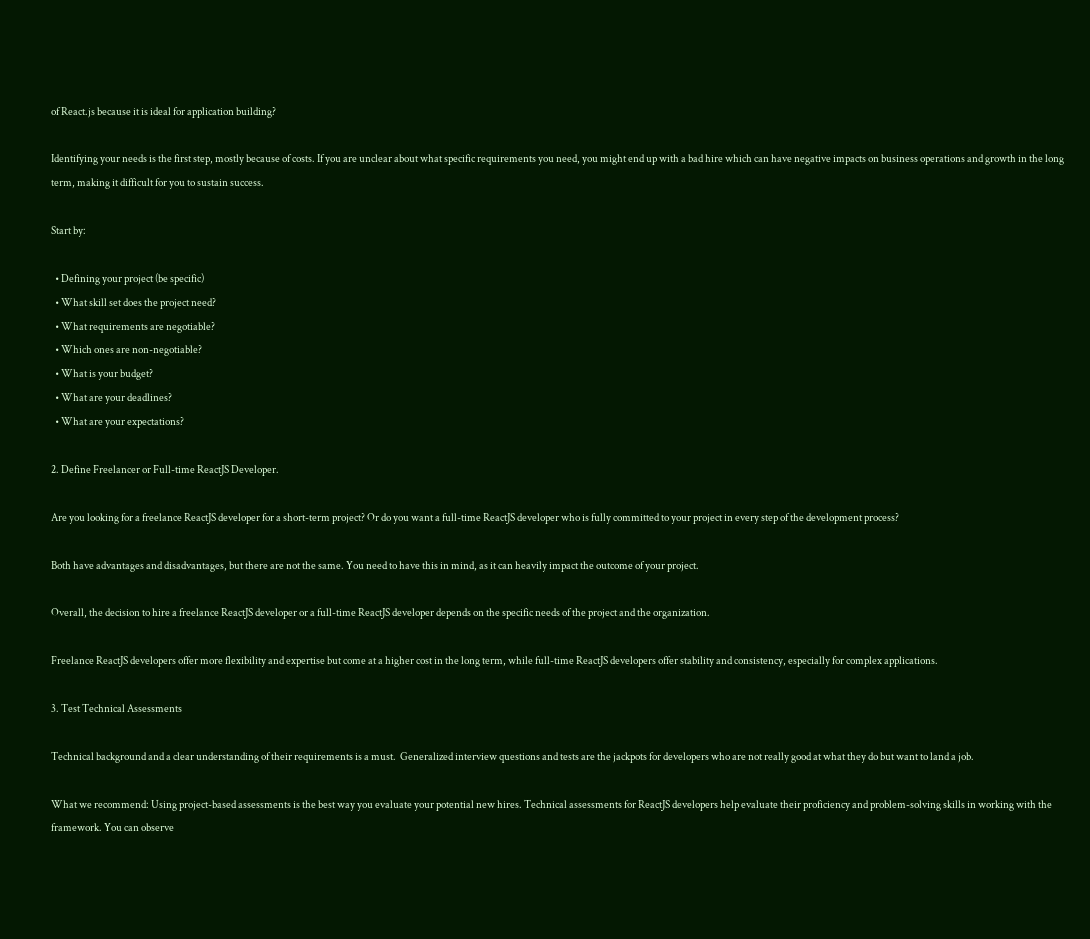of React.js because it is ideal for application building?

Identifying your needs is the first step, mostly because of costs. If you are unclear about what specific requirements you need, you might end up with a bad hire which can have negative impacts on business operations and growth in the long term, making it difficult for you to sustain success.

Start by:

  • Defining your project (be specific)
  • What skill set does the project need?
  • What requirements are negotiable?
  • Which ones are non-negotiable?
  • What is your budget?
  • What are your deadlines?
  • What are your expectations?

2. Define Freelancer or Full-time ReactJS Developer.

Are you looking for a freelance ReactJS developer for a short-term project? Or do you want a full-time ReactJS developer who is fully committed to your project in every step of the development process?

Both have advantages and disadvantages, but there are not the same. You need to have this in mind, as it can heavily impact the outcome of your project.

Overall, the decision to hire a freelance ReactJS developer or a full-time ReactJS developer depends on the specific needs of the project and the organization.

Freelance ReactJS developers offer more flexibility and expertise but come at a higher cost in the long term, while full-time ReactJS developers offer stability and consistency, especially for complex applications.

3. Test Technical Assessments

Technical background and a clear understanding of their requirements is a must.  Generalized interview questions and tests are the jackpots for developers who are not really good at what they do but want to land a job.

What we recommend: Using project-based assessments is the best way you evaluate your potential new hires. Technical assessments for ReactJS developers help evaluate their proficiency and problem-solving skills in working with the framework. You can observe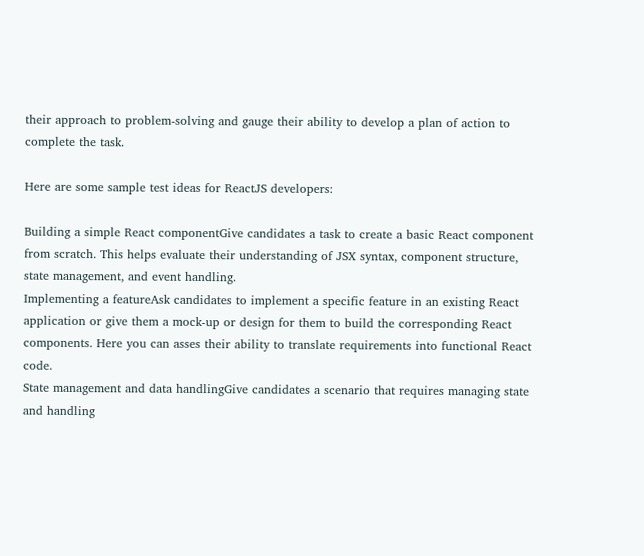their approach to problem-solving and gauge their ability to develop a plan of action to complete the task.

Here are some sample test ideas for ReactJS developers:

Building a simple React componentGive candidates a task to create a basic React component from scratch. This helps evaluate their understanding of JSX syntax, component structure, state management, and event handling.
Implementing a featureAsk candidates to implement a specific feature in an existing React application or give them a mock-up or design for them to build the corresponding React components. Here you can asses their ability to translate requirements into functional React code.
State management and data handlingGive candidates a scenario that requires managing state and handling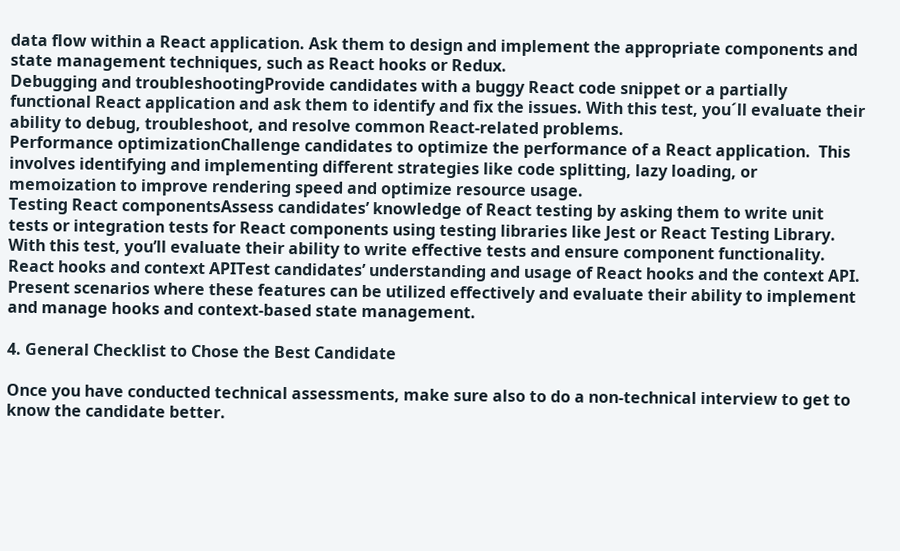data flow within a React application. Ask them to design and implement the appropriate components and state management techniques, such as React hooks or Redux.
Debugging and troubleshootingProvide candidates with a buggy React code snippet or a partially functional React application and ask them to identify and fix the issues. With this test, you´ll evaluate their ability to debug, troubleshoot, and resolve common React-related problems.
Performance optimizationChallenge candidates to optimize the performance of a React application.  This involves identifying and implementing different strategies like code splitting, lazy loading, or memoization to improve rendering speed and optimize resource usage.
Testing React componentsAssess candidates’ knowledge of React testing by asking them to write unit tests or integration tests for React components using testing libraries like Jest or React Testing Library. With this test, you’ll evaluate their ability to write effective tests and ensure component functionality.
React hooks and context APITest candidates’ understanding and usage of React hooks and the context API. Present scenarios where these features can be utilized effectively and evaluate their ability to implement and manage hooks and context-based state management.

4. General Checklist to Chose the Best Candidate

Once you have conducted technical assessments, make sure also to do a non-technical interview to get to know the candidate better.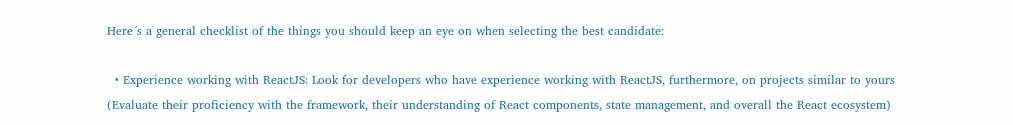Here´s a general checklist of the things you should keep an eye on when selecting the best candidate:

  • Experience working with ReactJS: Look for developers who have experience working with ReactJS, furthermore, on projects similar to yours (Evaluate their proficiency with the framework, their understanding of React components, state management, and overall the React ecosystem)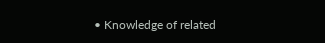• Knowledge of related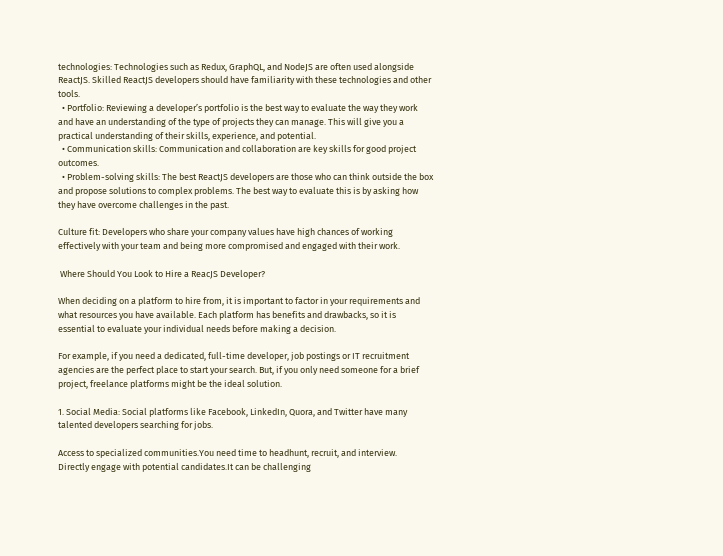technologies: Technologies such as Redux, GraphQL, and NodeJS are often used alongside ReactJS. Skilled ReactJS developers should have familiarity with these technologies and other tools.
  • Portfolio: Reviewing a developer’s portfolio is the best way to evaluate the way they work and have an understanding of the type of projects they can manage. This will give you a practical understanding of their skills, experience, and potential.
  • Communication skills: Communication and collaboration are key skills for good project outcomes.
  • Problem-solving skills: The best ReactJS developers are those who can think outside the box and propose solutions to complex problems. The best way to evaluate this is by asking how they have overcome challenges in the past.

Culture fit: Developers who share your company values have high chances of working effectively with your team and being more compromised and engaged with their work.

 Where Should You Look to Hire a ReacJS Developer?

When deciding on a platform to hire from, it is important to factor in your requirements and what resources you have available. Each platform has benefits and drawbacks, so it is essential to evaluate your individual needs before making a decision.

For example, if you need a dedicated, full-time developer, job postings or IT recruitment agencies are the perfect place to start your search. But, if you only need someone for a brief project, freelance platforms might be the ideal solution.

1. Social Media: Social platforms like Facebook, LinkedIn, Quora, and Twitter have many talented developers searching for jobs.

Access to specialized communities.You need time to headhunt, recruit, and interview.
Directly engage with potential candidates.It can be challenging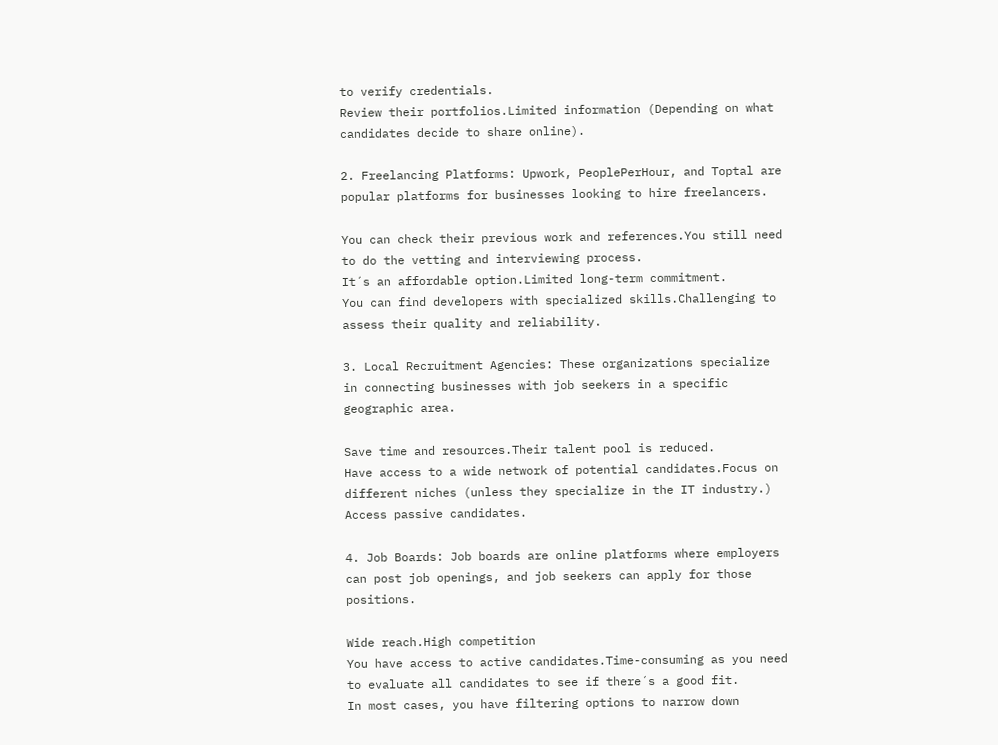to verify credentials.
Review their portfolios.Limited information (Depending on what candidates decide to share online).

2. Freelancing Platforms: Upwork, PeoplePerHour, and Toptal are popular platforms for businesses looking to hire freelancers.

You can check their previous work and references.You still need to do the vetting and interviewing process.
It´s an affordable option.Limited long-term commitment.
You can find developers with specialized skills.Challenging to assess their quality and reliability.

3. Local Recruitment Agencies: These organizations specialize in connecting businesses with job seekers in a specific geographic area.

Save time and resources.Their talent pool is reduced.
Have access to a wide network of potential candidates.Focus on different niches (unless they specialize in the IT industry.)
Access passive candidates.

4. Job Boards: Job boards are online platforms where employers can post job openings, and job seekers can apply for those positions.

Wide reach.High competition
You have access to active candidates.Time-consuming as you need to evaluate all candidates to see if there´s a good fit.
In most cases, you have filtering options to narrow down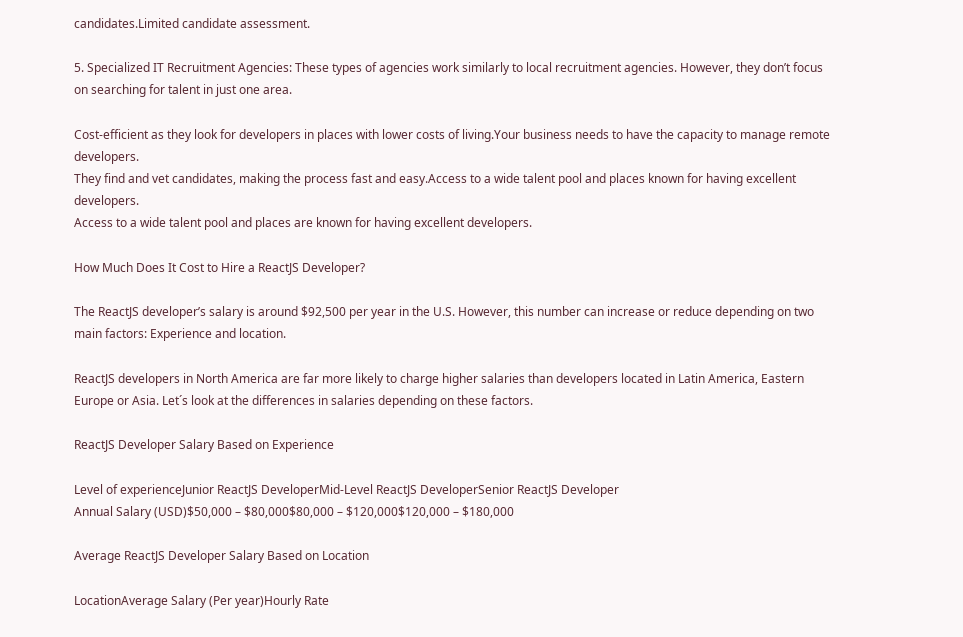candidates.Limited candidate assessment.

5. Specialized IT Recruitment Agencies: These types of agencies work similarly to local recruitment agencies. However, they don’t focus on searching for talent in just one area.

Cost-efficient as they look for developers in places with lower costs of living.Your business needs to have the capacity to manage remote developers.
They find and vet candidates, making the process fast and easy.Access to a wide talent pool and places known for having excellent developers.
Access to a wide talent pool and places are known for having excellent developers.

How Much Does It Cost to Hire a ReactJS Developer?

The ReactJS developer’s salary is around $92,500 per year in the U.S. However, this number can increase or reduce depending on two main factors: Experience and location.

ReactJS developers in North America are far more likely to charge higher salaries than developers located in Latin America, Eastern Europe or Asia. Let´s look at the differences in salaries depending on these factors.

ReactJS Developer Salary Based on Experience

Level of experienceJunior ReactJS DeveloperMid-Level ReactJS DeveloperSenior ReactJS Developer
Annual Salary (USD)$50,000 – $80,000$80,000 – $120,000$120,000 – $180,000

Average ReactJS Developer Salary Based on Location

LocationAverage Salary (Per year)Hourly Rate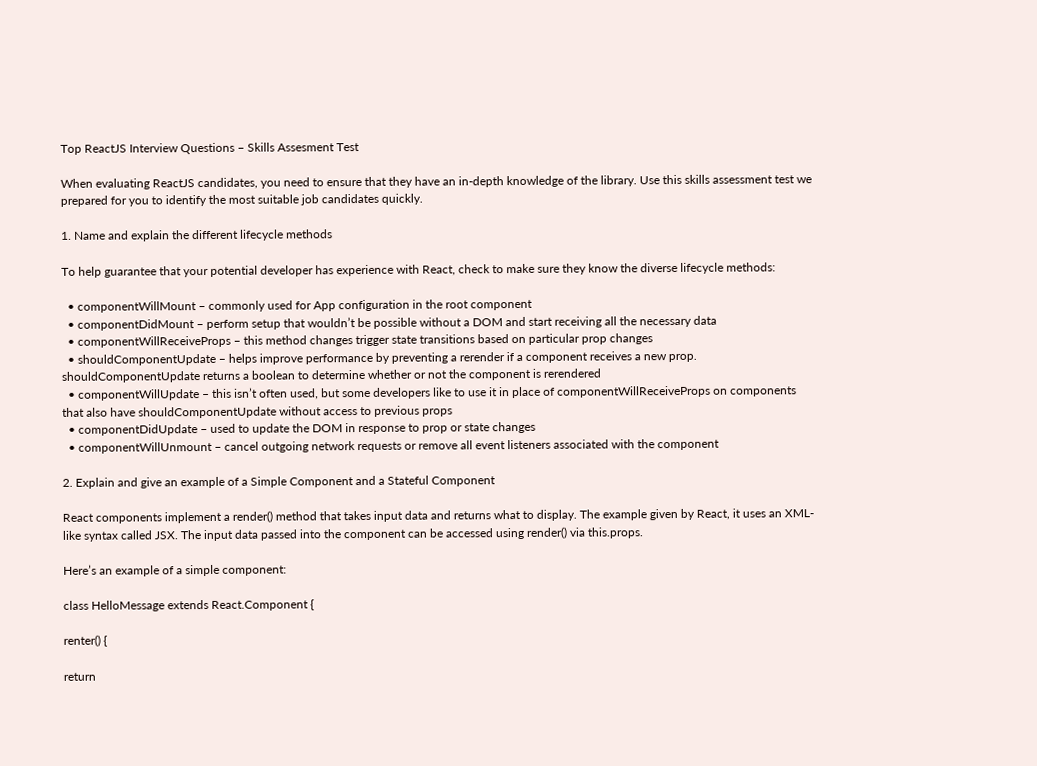Top ReactJS Interview Questions – Skills Assesment Test

When evaluating ReactJS candidates, you need to ensure that they have an in-depth knowledge of the library. Use this skills assessment test we prepared for you to identify the most suitable job candidates quickly.

1. Name and explain the different lifecycle methods

To help guarantee that your potential developer has experience with React, check to make sure they know the diverse lifecycle methods:

  • componentWillMount – commonly used for App configuration in the root component
  • componentDidMount – perform setup that wouldn’t be possible without a DOM and start receiving all the necessary data
  • componentWillReceiveProps – this method changes trigger state transitions based on particular prop changes
  • shouldComponentUpdate – helps improve performance by preventing a rerender if a component receives a new prop. shouldComponentUpdate returns a boolean to determine whether or not the component is rerendered
  • componentWillUpdate – this isn’t often used, but some developers like to use it in place of componentWillReceiveProps on components that also have shouldComponentUpdate without access to previous props
  • componentDidUpdate – used to update the DOM in response to prop or state changes
  • componentWillUnmount – cancel outgoing network requests or remove all event listeners associated with the component

2. Explain and give an example of a Simple Component and a Stateful Component

React components implement a render() method that takes input data and returns what to display. The example given by React, it uses an XML-like syntax called JSX. The input data passed into the component can be accessed using render() via this.props.

Here’s an example of a simple component:

class HelloMessage extends React.Component {

renter() {

return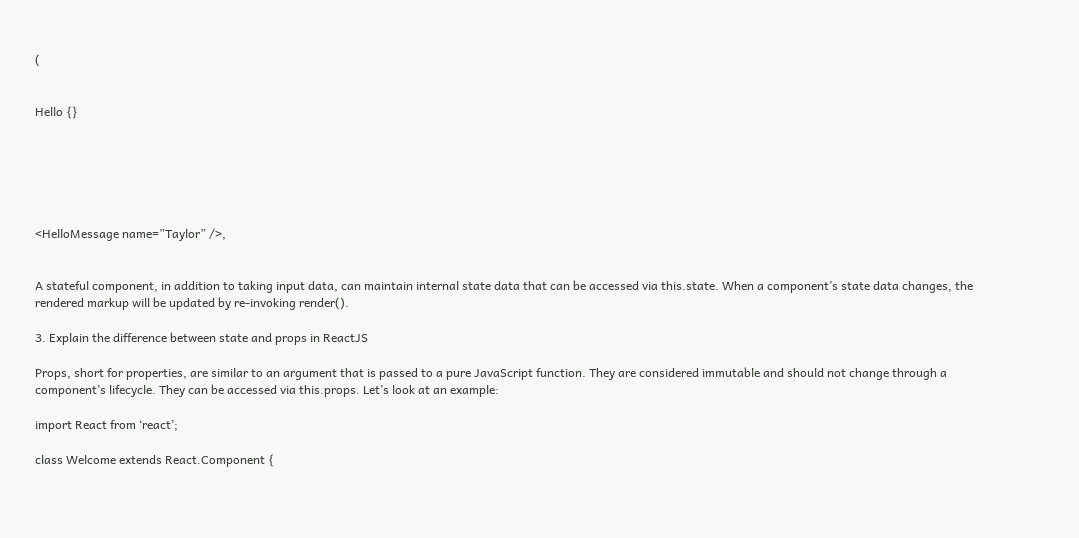(


Hello {}






<HelloMessage name=”Taylor” />,


A stateful component, in addition to taking input data, can maintain internal state data that can be accessed via this.state. When a component’s state data changes, the rendered markup will be updated by re-invoking render().

3. Explain the difference between state and props in ReactJS

Props, short for properties, are similar to an argument that is passed to a pure JavaScript function. They are considered immutable and should not change through a component’s lifecycle. They can be accessed via this.props. Let’s look at an example:

import React from ‘react’;

class Welcome extends React.Component {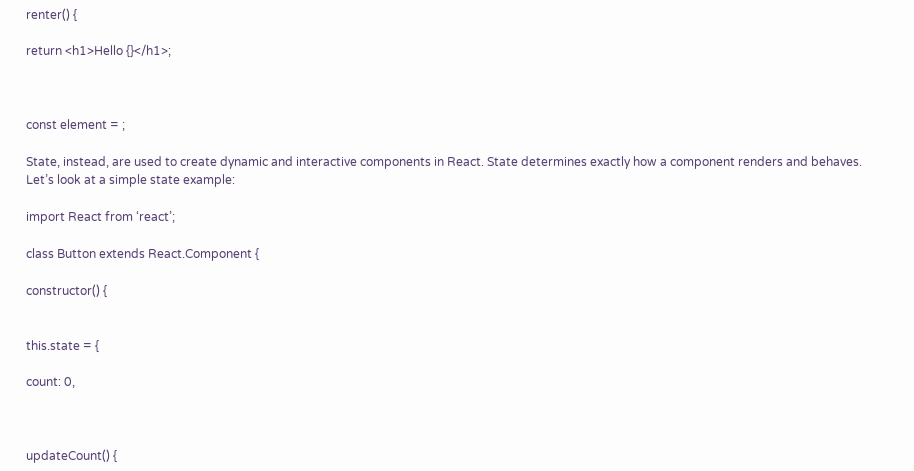renter() {

return <h1>Hello {}</h1>;



const element = ;

State, instead, are used to create dynamic and interactive components in React. State determines exactly how a component renders and behaves. Let’s look at a simple state example:

import React from ‘react’;

class Button extends React.Component {

constructor() {


this.state = {

count: 0,



updateCount() {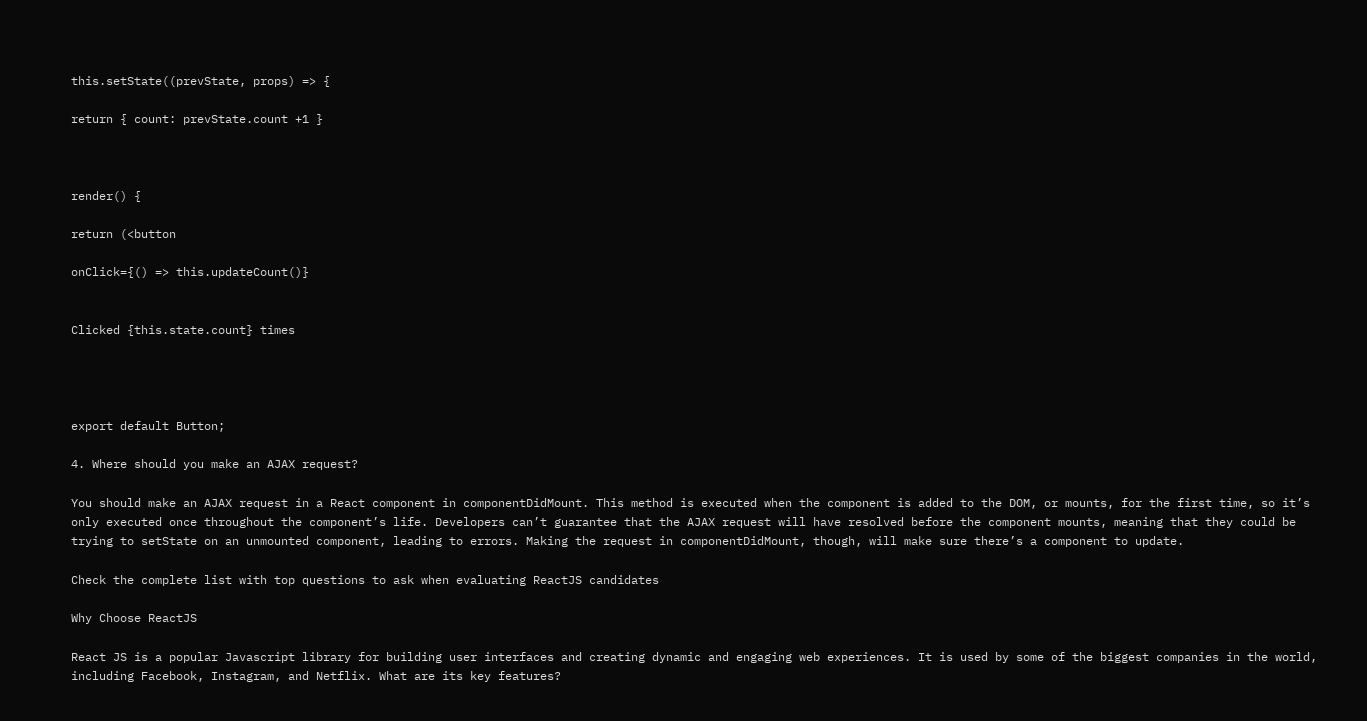this.setState((prevState, props) => {

return { count: prevState.count +1 }



render() {

return (<button

onClick={() => this.updateCount()}


Clicked {this.state.count} times




export default Button;

4. Where should you make an AJAX request?

You should make an AJAX request in a React component in componentDidMount. This method is executed when the component is added to the DOM, or mounts, for the first time, so it’s only executed once throughout the component’s life. Developers can’t guarantee that the AJAX request will have resolved before the component mounts, meaning that they could be trying to setState on an unmounted component, leading to errors. Making the request in componentDidMount, though, will make sure there’s a component to update.

Check the complete list with top questions to ask when evaluating ReactJS candidates

Why Choose ReactJS

React JS is a popular Javascript library for building user interfaces and creating dynamic and engaging web experiences. It is used by some of the biggest companies in the world, including Facebook, Instagram, and Netflix. What are its key features?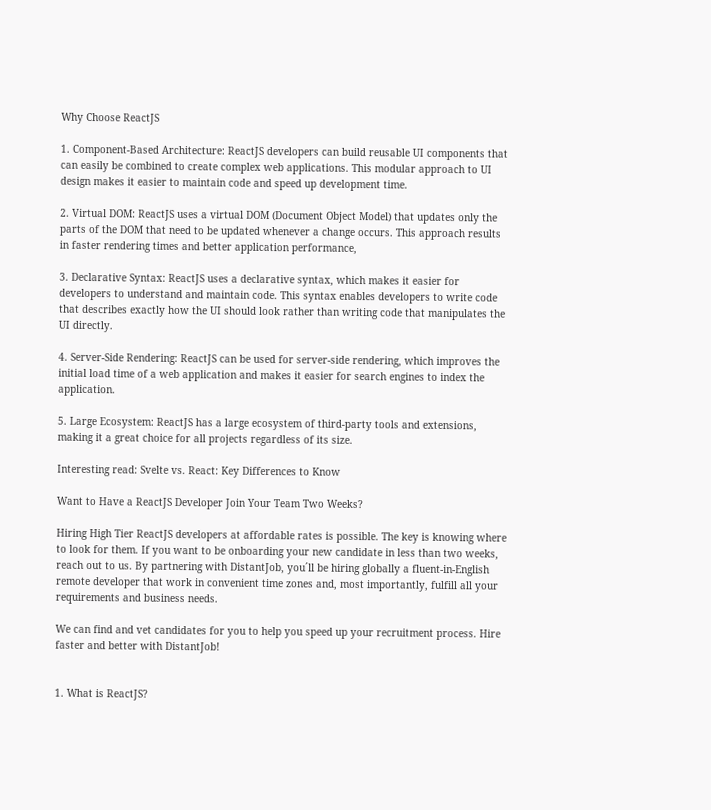Why Choose ReactJS

1. Component-Based Architecture: ReactJS developers can build reusable UI components that can easily be combined to create complex web applications. This modular approach to UI design makes it easier to maintain code and speed up development time.

2. Virtual DOM: ReactJS uses a virtual DOM (Document Object Model) that updates only the parts of the DOM that need to be updated whenever a change occurs. This approach results in faster rendering times and better application performance,

3. Declarative Syntax: ReactJS uses a declarative syntax, which makes it easier for developers to understand and maintain code. This syntax enables developers to write code that describes exactly how the UI should look rather than writing code that manipulates the UI directly.

4. Server-Side Rendering: ReactJS can be used for server-side rendering, which improves the initial load time of a web application and makes it easier for search engines to index the application.

5. Large Ecosystem: ReactJS has a large ecosystem of third-party tools and extensions, making it a great choice for all projects regardless of its size.

Interesting read: Svelte vs. React: Key Differences to Know

Want to Have a ReactJS Developer Join Your Team Two Weeks?

Hiring High Tier ReactJS developers at affordable rates is possible. The key is knowing where to look for them. If you want to be onboarding your new candidate in less than two weeks, reach out to us. By partnering with DistantJob, you´ll be hiring globally a fluent-in-English remote developer that work in convenient time zones and, most importantly, fulfill all your requirements and business needs.

We can find and vet candidates for you to help you speed up your recruitment process. Hire faster and better with DistantJob!


1. What is ReactJS?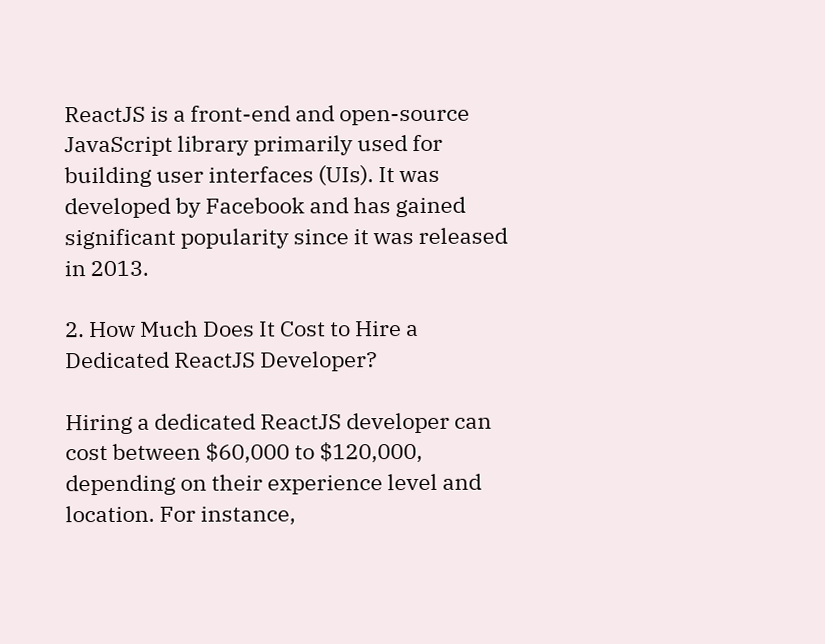ReactJS is a front-end and open-source JavaScript library primarily used for building user interfaces (UIs). It was developed by Facebook and has gained significant popularity since it was released in 2013.

2. How Much Does It Cost to Hire a Dedicated ReactJS Developer?

Hiring a dedicated ReactJS developer can cost between $60,000 to $120,000, depending on their experience level and location. For instance,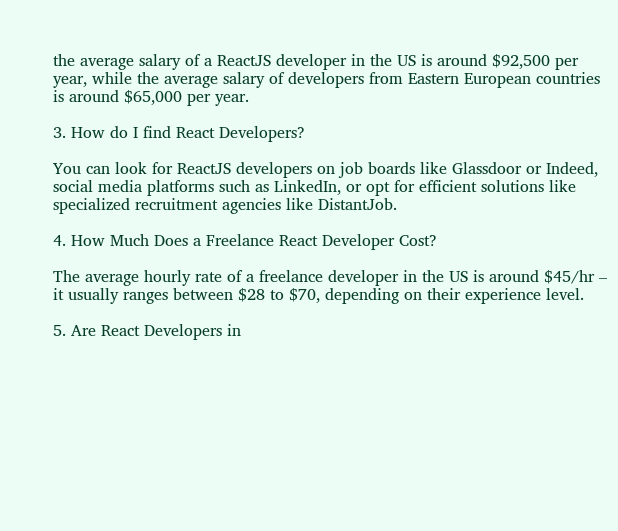the average salary of a ReactJS developer in the US is around $92,500 per year, while the average salary of developers from Eastern European countries is around $65,000 per year.

3. How do I find React Developers?

You can look for ReactJS developers on job boards like Glassdoor or Indeed, social media platforms such as LinkedIn, or opt for efficient solutions like specialized recruitment agencies like DistantJob.

4. How Much Does a Freelance React Developer Cost?

The average hourly rate of a freelance developer in the US is around $45/hr – it usually ranges between $28 to $70, depending on their experience level.

5. Are React Developers in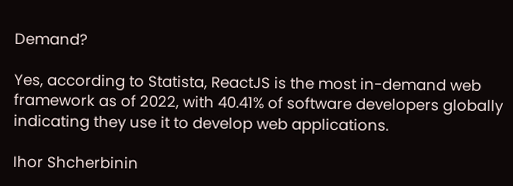Demand?

Yes, according to Statista, ReactJS is the most in-demand web framework as of 2022, with 40.41% of software developers globally indicating they use it to develop web applications.

Ihor Shcherbinin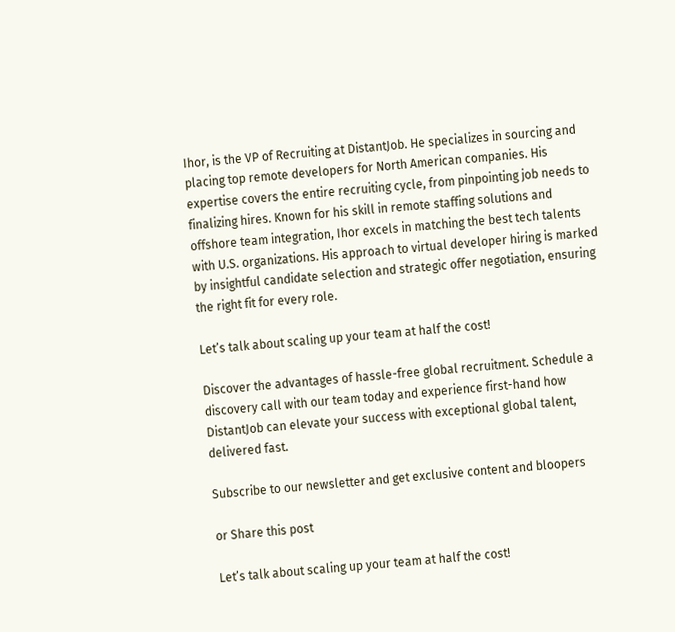Ihor, is the VP of Recruiting at DistantJob. He specializes in sourcing and placing top remote developers for North American companies. His expertise covers the entire recruiting cycle, from pinpointing job needs to finalizing hires. Known for his skill in remote staffing solutions and offshore team integration, Ihor excels in matching the best tech talents with U.S. organizations. His approach to virtual developer hiring is marked by insightful candidate selection and strategic offer negotiation, ensuring the right fit for every role.

Let’s talk about scaling up your team at half the cost!

Discover the advantages of hassle-free global recruitment. Schedule a discovery call with our team today and experience first-hand how DistantJob can elevate your success with exceptional global talent, delivered fast.

Subscribe to our newsletter and get exclusive content and bloopers

or Share this post

Let’s talk about scaling up your team at half the cost!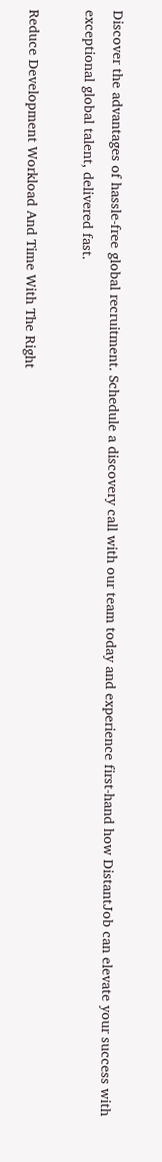Discover the advantages of hassle-free global recruitment. Schedule a discovery call with our team today and experience first-hand how DistantJob can elevate your success with exceptional global talent, delivered fast.

Reduce Development Workload And Time With The Right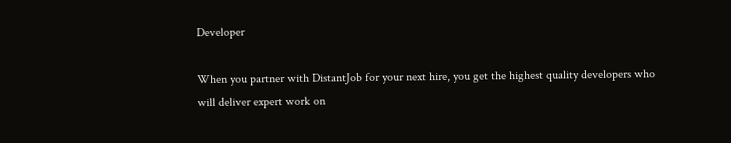Developer

When you partner with DistantJob for your next hire, you get the highest quality developers who will deliver expert work on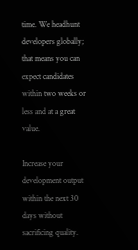time. We headhunt developers globally; that means you can expect candidates within two weeks or less and at a great value.

Increase your development output within the next 30 days without sacrificing quality.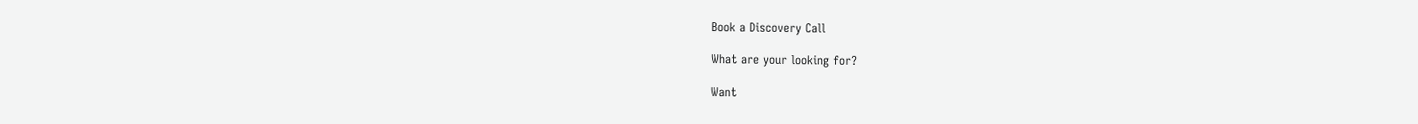Book a Discovery Call

What are your looking for?

Want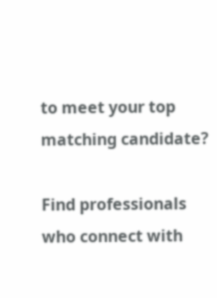to meet your top matching candidate?

Find professionals who connect with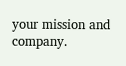your mission and company.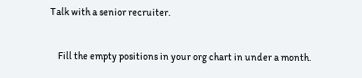Talk with a senior recruiter.

    Fill the empty positions in your org chart in under a month.